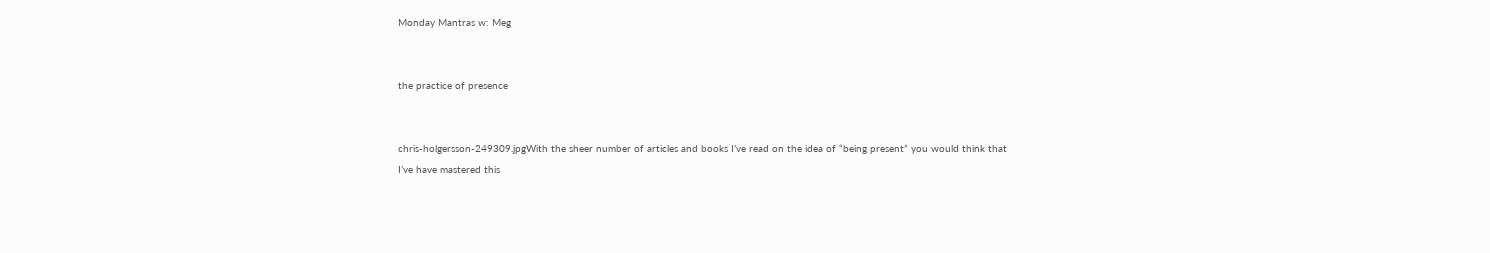Monday Mantras w: Meg


the practice of presence


chris-holgersson-249309.jpgWith the sheer number of articles and books I’ve read on the idea of “being present” you would think that I’ve have mastered this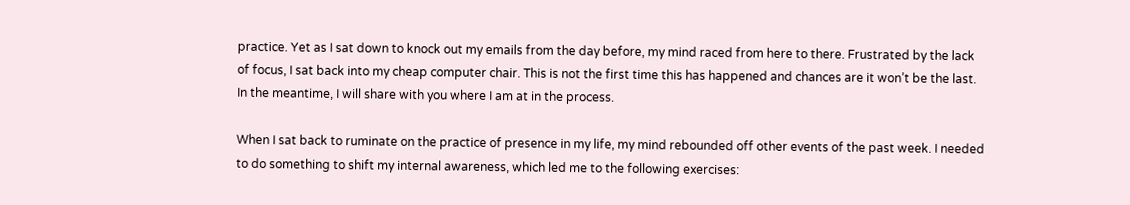practice. Yet as I sat down to knock out my emails from the day before, my mind raced from here to there. Frustrated by the lack of focus, I sat back into my cheap computer chair. This is not the first time this has happened and chances are it won’t be the last.  In the meantime, I will share with you where I am at in the process.

When I sat back to ruminate on the practice of presence in my life, my mind rebounded off other events of the past week. I needed to do something to shift my internal awareness, which led me to the following exercises: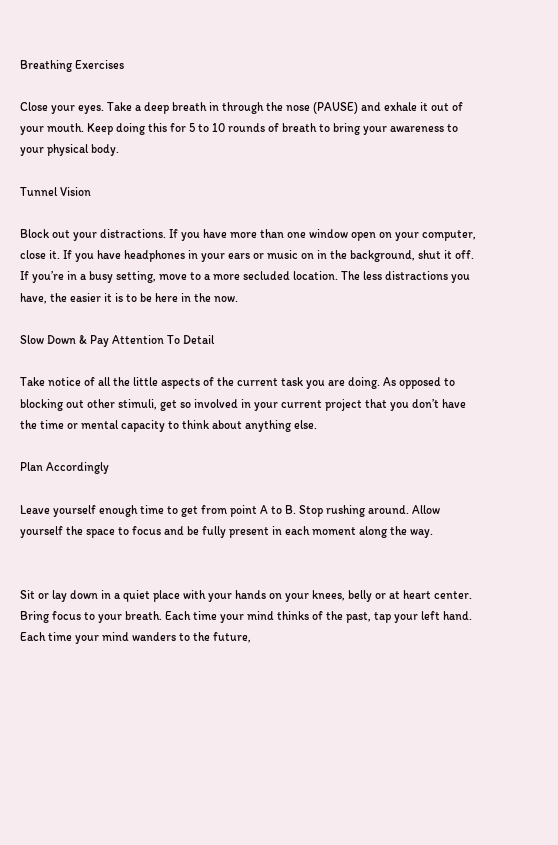Breathing Exercises

Close your eyes. Take a deep breath in through the nose (PAUSE) and exhale it out of your mouth. Keep doing this for 5 to 10 rounds of breath to bring your awareness to your physical body.

Tunnel Vision

Block out your distractions. If you have more than one window open on your computer, close it. If you have headphones in your ears or music on in the background, shut it off. If you’re in a busy setting, move to a more secluded location. The less distractions you have, the easier it is to be here in the now.

Slow Down & Pay Attention To Detail

Take notice of all the little aspects of the current task you are doing. As opposed to blocking out other stimuli, get so involved in your current project that you don’t have the time or mental capacity to think about anything else.

Plan Accordingly

Leave yourself enough time to get from point A to B. Stop rushing around. Allow yourself the space to focus and be fully present in each moment along the way.


Sit or lay down in a quiet place with your hands on your knees, belly or at heart center. Bring focus to your breath. Each time your mind thinks of the past, tap your left hand. Each time your mind wanders to the future,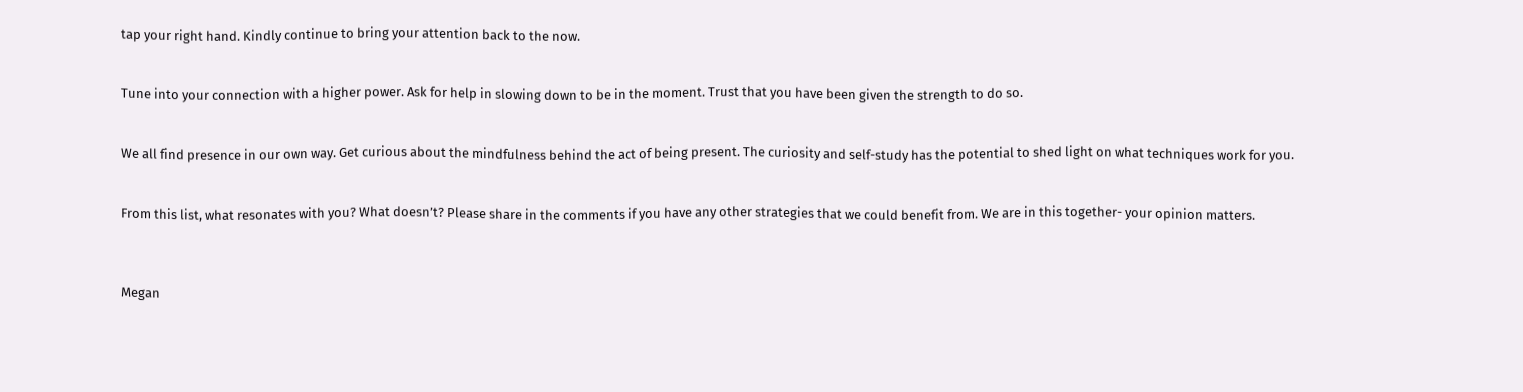tap your right hand. Kindly continue to bring your attention back to the now.


Tune into your connection with a higher power. Ask for help in slowing down to be in the moment. Trust that you have been given the strength to do so.


We all find presence in our own way. Get curious about the mindfulness behind the act of being present. The curiosity and self-study has the potential to shed light on what techniques work for you.


From this list, what resonates with you? What doesn’t? Please share in the comments if you have any other strategies that we could benefit from. We are in this together- your opinion matters.



Megan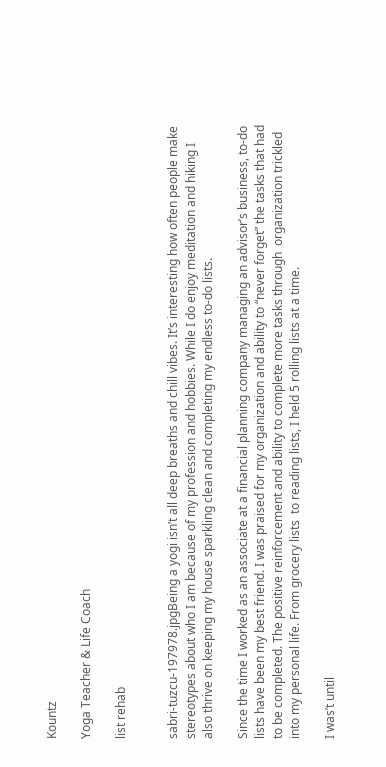Kountz

Yoga Teacher & Life Coach

list rehab


sabri-tuzcu-197978.jpgBeing a yogi isn’t all deep breaths and chill vibes. It’s interesting how often people make stereotypes about who I am because of my profession and hobbies. While I do enjoy meditation and hiking I also thrive on keeping my house sparkling clean and completing my endless to-do lists.

Since the time I worked as an associate at a financial planning company managing an advisor’s business, to-do lists have been my best friend. I was praised for my organization and ability to “never forget” the tasks that had to be completed. The positive reinforcement and ability to complete more tasks through  organization trickled into my personal life. From grocery lists  to reading lists, I held 5 rolling lists at a time.

I was’t until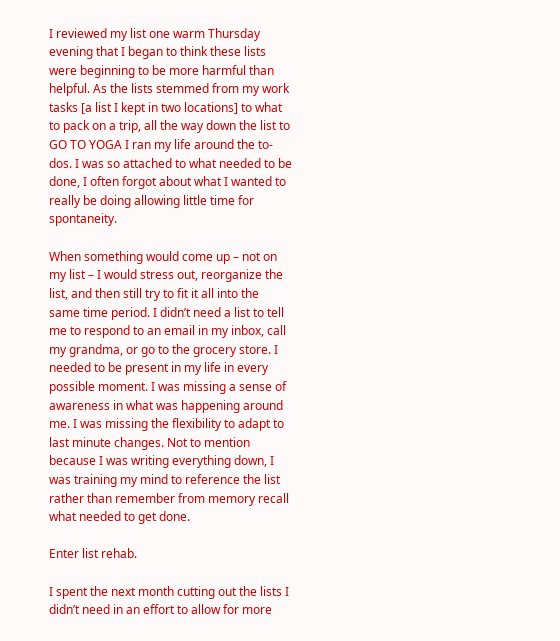I reviewed my list one warm Thursday evening that I began to think these lists were beginning to be more harmful than helpful. As the lists stemmed from my work tasks [a list I kept in two locations] to what to pack on a trip, all the way down the list to GO TO YOGA I ran my life around the to-dos. I was so attached to what needed to be done, I often forgot about what I wanted to really be doing allowing little time for spontaneity.

When something would come up – not on my list – I would stress out, reorganize the list, and then still try to fit it all into the same time period. I didn’t need a list to tell me to respond to an email in my inbox, call my grandma, or go to the grocery store. I needed to be present in my life in every possible moment. I was missing a sense of awareness in what was happening around me. I was missing the flexibility to adapt to last minute changes. Not to mention because I was writing everything down, I was training my mind to reference the list rather than remember from memory recall what needed to get done.

Enter list rehab.

I spent the next month cutting out the lists I didn’t need in an effort to allow for more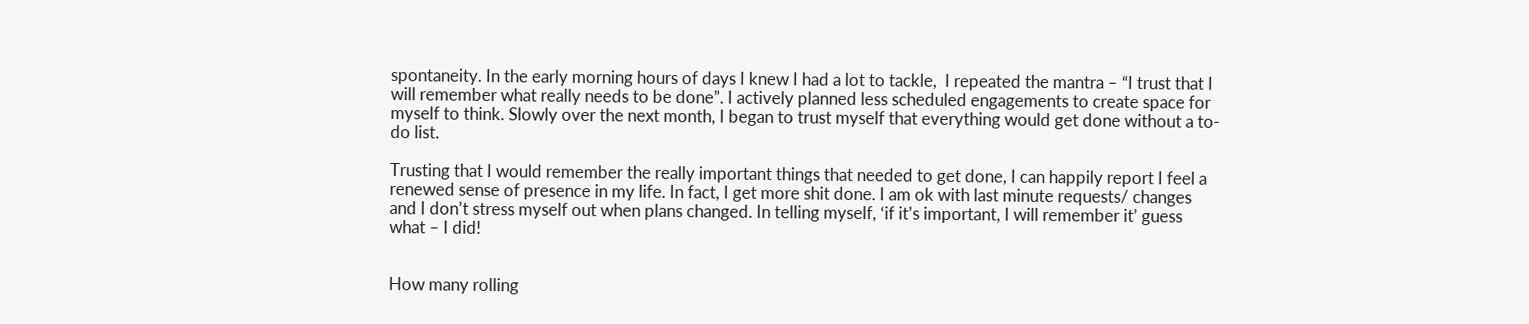spontaneity. In the early morning hours of days I knew I had a lot to tackle,  I repeated the mantra – “I trust that I will remember what really needs to be done”. I actively planned less scheduled engagements to create space for myself to think. Slowly over the next month, I began to trust myself that everything would get done without a to-do list.

Trusting that I would remember the really important things that needed to get done, I can happily report I feel a renewed sense of presence in my life. In fact, I get more shit done. I am ok with last minute requests/ changes and I don’t stress myself out when plans changed. In telling myself, ‘if it’s important, I will remember it’ guess what – I did!


How many rolling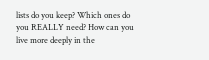lists do you keep? Which ones do you REALLY need? How can you live more deeply in the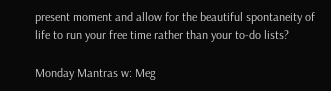present moment and allow for the beautiful spontaneity of life to run your free time rather than your to-do lists?

Monday Mantras w: Meg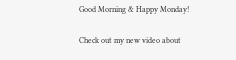Good Morning & Happy Monday!

Check out my new video about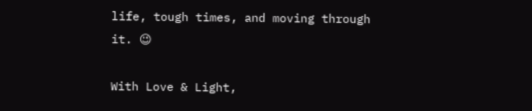life, tough times, and moving through it. 😉

With Love & Light,